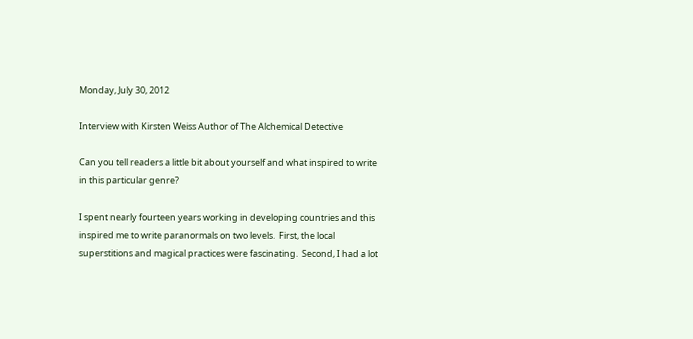Monday, July 30, 2012

Interview with Kirsten Weiss Author of The Alchemical Detective

Can you tell readers a little bit about yourself and what inspired to write in this particular genre?

I spent nearly fourteen years working in developing countries and this inspired me to write paranormals on two levels.  First, the local superstitions and magical practices were fascinating.  Second, I had a lot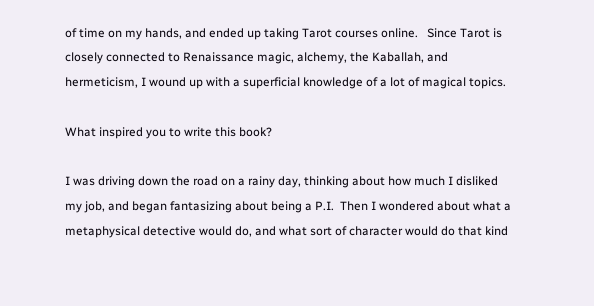of time on my hands, and ended up taking Tarot courses online.   Since Tarot is closely connected to Renaissance magic, alchemy, the Kaballah, and hermeticism, I wound up with a superficial knowledge of a lot of magical topics.

What inspired you to write this book?

I was driving down the road on a rainy day, thinking about how much I disliked my job, and began fantasizing about being a P.I.  Then I wondered about what a metaphysical detective would do, and what sort of character would do that kind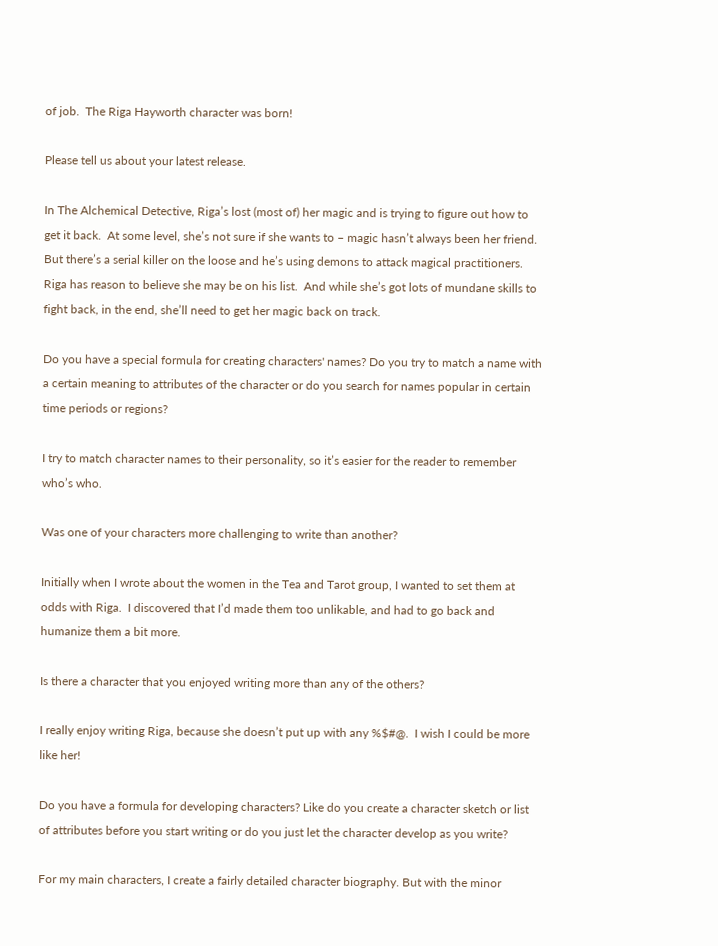of job.  The Riga Hayworth character was born!

Please tell us about your latest release.

In The Alchemical Detective, Riga’s lost (most of) her magic and is trying to figure out how to get it back.  At some level, she’s not sure if she wants to – magic hasn’t always been her friend.  But there’s a serial killer on the loose and he’s using demons to attack magical practitioners.  Riga has reason to believe she may be on his list.  And while she’s got lots of mundane skills to fight back, in the end, she’ll need to get her magic back on track.

Do you have a special formula for creating characters' names? Do you try to match a name with a certain meaning to attributes of the character or do you search for names popular in certain time periods or regions?

I try to match character names to their personality, so it’s easier for the reader to remember who’s who.

Was one of your characters more challenging to write than another?

Initially when I wrote about the women in the Tea and Tarot group, I wanted to set them at odds with Riga.  I discovered that I’d made them too unlikable, and had to go back and humanize them a bit more.

Is there a character that you enjoyed writing more than any of the others?

I really enjoy writing Riga, because she doesn’t put up with any %$#@.  I wish I could be more like her!

Do you have a formula for developing characters? Like do you create a character sketch or list of attributes before you start writing or do you just let the character develop as you write?

For my main characters, I create a fairly detailed character biography. But with the minor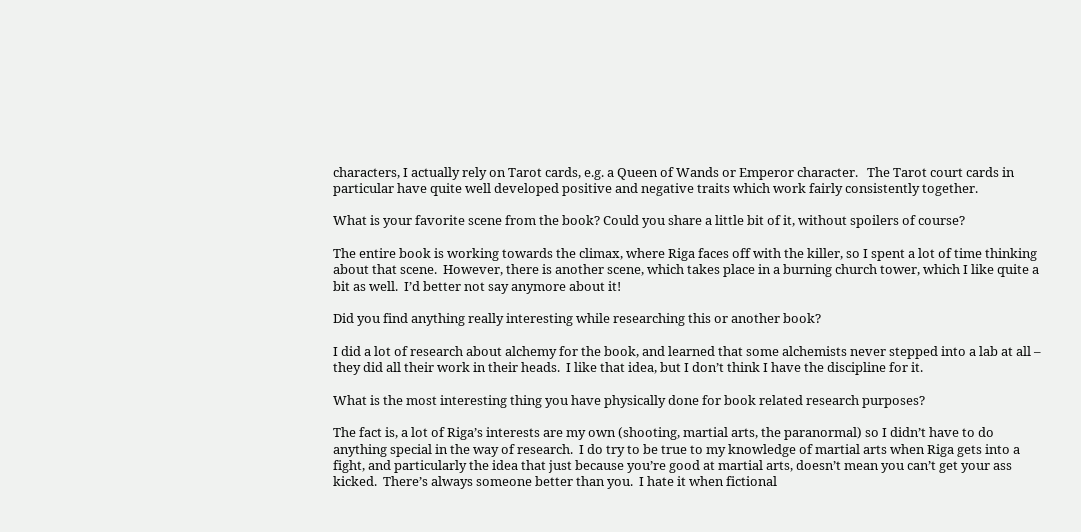characters, I actually rely on Tarot cards, e.g. a Queen of Wands or Emperor character.   The Tarot court cards in particular have quite well developed positive and negative traits which work fairly consistently together.

What is your favorite scene from the book? Could you share a little bit of it, without spoilers of course?

The entire book is working towards the climax, where Riga faces off with the killer, so I spent a lot of time thinking about that scene.  However, there is another scene, which takes place in a burning church tower, which I like quite a bit as well.  I’d better not say anymore about it!

Did you find anything really interesting while researching this or another book?

I did a lot of research about alchemy for the book, and learned that some alchemists never stepped into a lab at all – they did all their work in their heads.  I like that idea, but I don’t think I have the discipline for it.

What is the most interesting thing you have physically done for book related research purposes?

The fact is, a lot of Riga’s interests are my own (shooting, martial arts, the paranormal) so I didn’t have to do anything special in the way of research.  I do try to be true to my knowledge of martial arts when Riga gets into a fight, and particularly the idea that just because you’re good at martial arts, doesn’t mean you can’t get your ass kicked.  There’s always someone better than you.  I hate it when fictional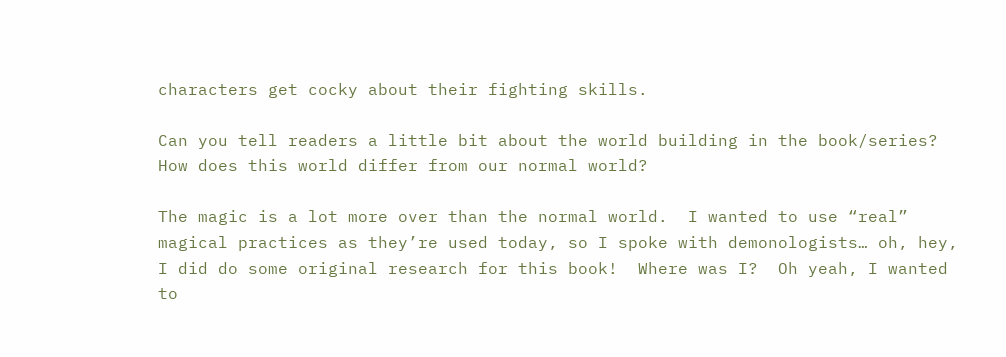characters get cocky about their fighting skills.

Can you tell readers a little bit about the world building in the book/series? How does this world differ from our normal world?

The magic is a lot more over than the normal world.  I wanted to use “real” magical practices as they’re used today, so I spoke with demonologists… oh, hey, I did do some original research for this book!  Where was I?  Oh yeah, I wanted to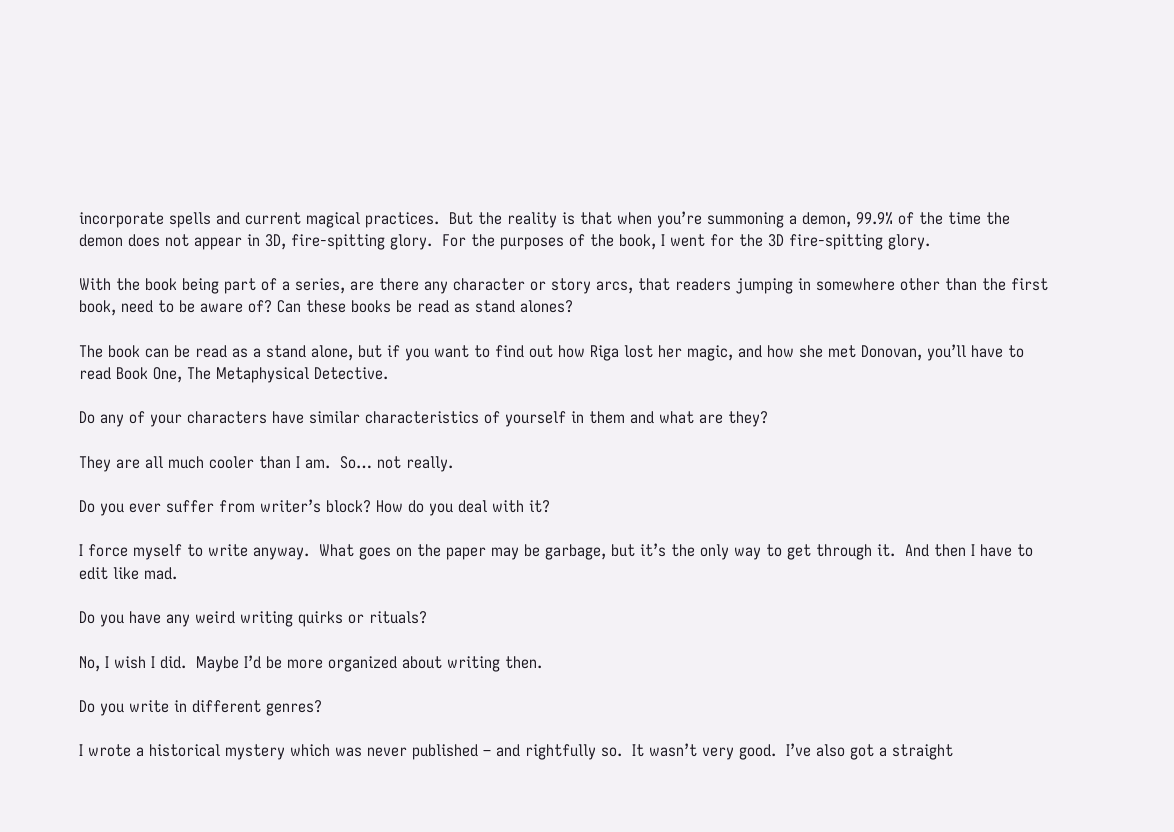incorporate spells and current magical practices.  But the reality is that when you’re summoning a demon, 99.9% of the time the demon does not appear in 3D, fire-spitting glory.  For the purposes of the book, I went for the 3D fire-spitting glory.

With the book being part of a series, are there any character or story arcs, that readers jumping in somewhere other than the first book, need to be aware of? Can these books be read as stand alones?

The book can be read as a stand alone, but if you want to find out how Riga lost her magic, and how she met Donovan, you’ll have to read Book One, The Metaphysical Detective.

Do any of your characters have similar characteristics of yourself in them and what are they?

They are all much cooler than I am.  So… not really.

Do you ever suffer from writer’s block? How do you deal with it?

I force myself to write anyway.  What goes on the paper may be garbage, but it’s the only way to get through it.  And then I have to edit like mad.

Do you have any weird writing quirks or rituals?

No, I wish I did.  Maybe I’d be more organized about writing then.

Do you write in different genres?

I wrote a historical mystery which was never published – and rightfully so.  It wasn’t very good.  I’ve also got a straight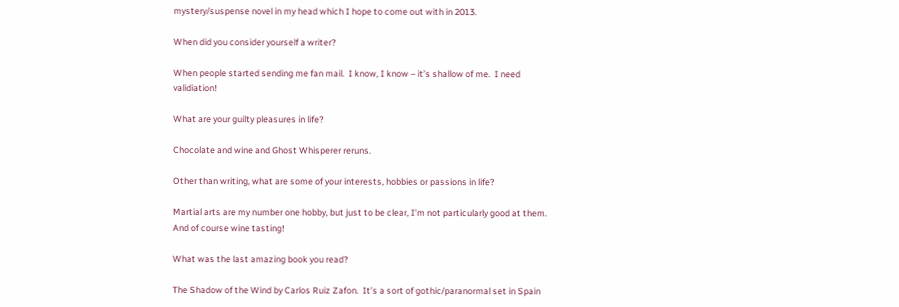mystery/suspense novel in my head which I hope to come out with in 2013.

When did you consider yourself a writer?

When people started sending me fan mail.  I know, I know – it’s shallow of me.  I need validiation!

What are your guilty pleasures in life?

Chocolate and wine and Ghost Whisperer reruns.

Other than writing, what are some of your interests, hobbies or passions in life?

Martial arts are my number one hobby, but just to be clear, I’m not particularly good at them.  And of course wine tasting!

What was the last amazing book you read?

The Shadow of the Wind by Carlos Ruiz Zafon.  It’s a sort of gothic/paranormal set in Spain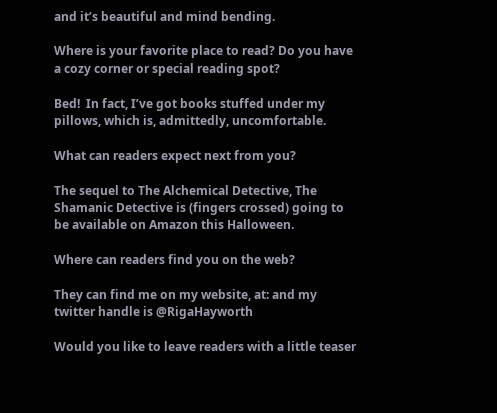and it’s beautiful and mind bending.

Where is your favorite place to read? Do you have a cozy corner or special reading spot?

Bed!  In fact, I’ve got books stuffed under my pillows, which is, admittedly, uncomfortable.

What can readers expect next from you?

The sequel to The Alchemical Detective, The Shamanic Detective is (fingers crossed) going to be available on Amazon this Halloween.

Where can readers find you on the web?

They can find me on my website, at: and my twitter handle is @RigaHayworth

Would you like to leave readers with a little teaser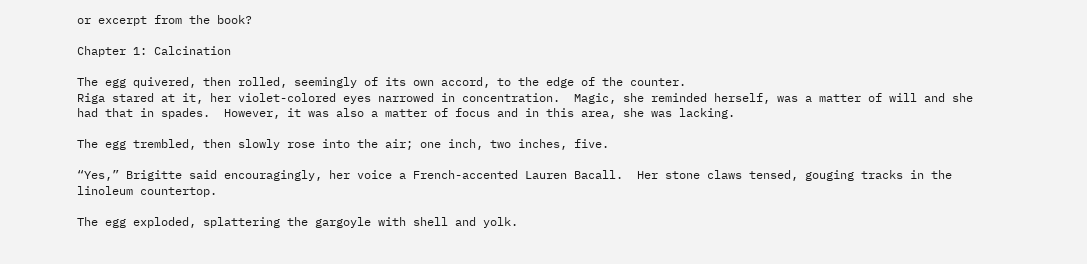or excerpt from the book?

Chapter 1: Calcination

The egg quivered, then rolled, seemingly of its own accord, to the edge of the counter.
Riga stared at it, her violet-colored eyes narrowed in concentration.  Magic, she reminded herself, was a matter of will and she had that in spades.  However, it was also a matter of focus and in this area, she was lacking.

The egg trembled, then slowly rose into the air; one inch, two inches, five.

“Yes,” Brigitte said encouragingly, her voice a French-accented Lauren Bacall.  Her stone claws tensed, gouging tracks in the linoleum countertop.

The egg exploded, splattering the gargoyle with shell and yolk.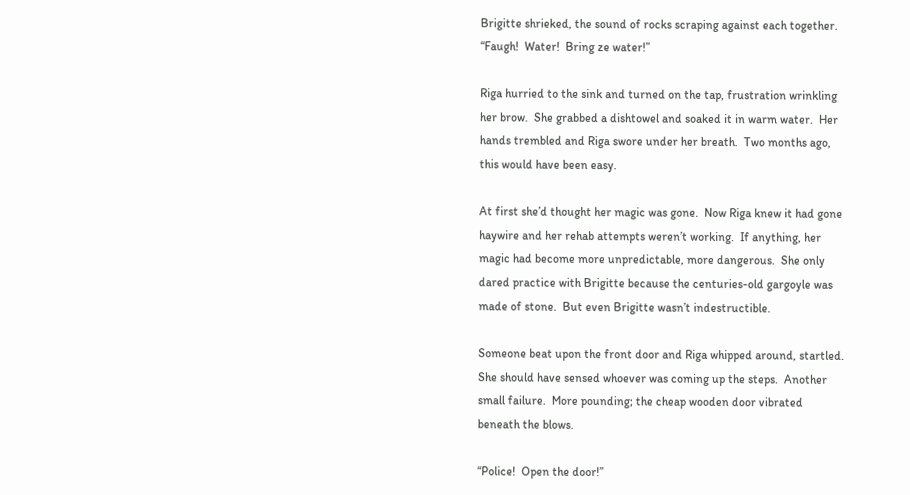Brigitte shrieked, the sound of rocks scraping against each together.  “Faugh!  Water!  Bring ze water!”

Riga hurried to the sink and turned on the tap, frustration wrinkling her brow.  She grabbed a dishtowel and soaked it in warm water.  Her hands trembled and Riga swore under her breath.  Two months ago, this would have been easy.

At first she’d thought her magic was gone.  Now Riga knew it had gone haywire and her rehab attempts weren’t working.  If anything, her magic had become more unpredictable, more dangerous.  She only dared practice with Brigitte because the centuries-old gargoyle was made of stone.  But even Brigitte wasn’t indestructible.

Someone beat upon the front door and Riga whipped around, startled.  She should have sensed whoever was coming up the steps.  Another small failure.  More pounding; the cheap wooden door vibrated beneath the blows.

“Police!  Open the door!”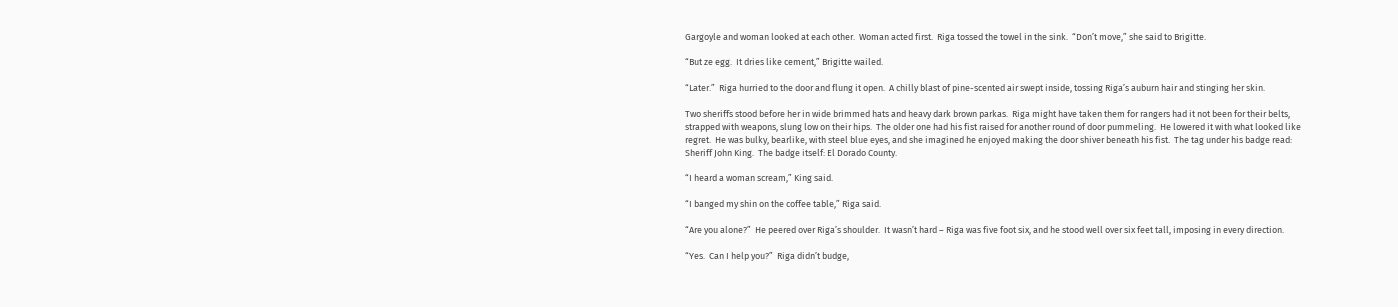Gargoyle and woman looked at each other.  Woman acted first.  Riga tossed the towel in the sink.  “Don’t move,” she said to Brigitte.

“But ze egg.  It dries like cement,” Brigitte wailed.

“Later.”  Riga hurried to the door and flung it open.  A chilly blast of pine-scented air swept inside, tossing Riga’s auburn hair and stinging her skin.

Two sheriffs stood before her in wide brimmed hats and heavy dark brown parkas.  Riga might have taken them for rangers had it not been for their belts, strapped with weapons, slung low on their hips.  The older one had his fist raised for another round of door pummeling.  He lowered it with what looked like regret.  He was bulky, bearlike, with steel blue eyes, and she imagined he enjoyed making the door shiver beneath his fist.  The tag under his badge read: Sheriff John King.  The badge itself: El Dorado County.

“I heard a woman scream,” King said.

“I banged my shin on the coffee table,” Riga said.

“Are you alone?”  He peered over Riga’s shoulder.  It wasn’t hard – Riga was five foot six, and he stood well over six feet tall, imposing in every direction.

“Yes.  Can I help you?”  Riga didn’t budge,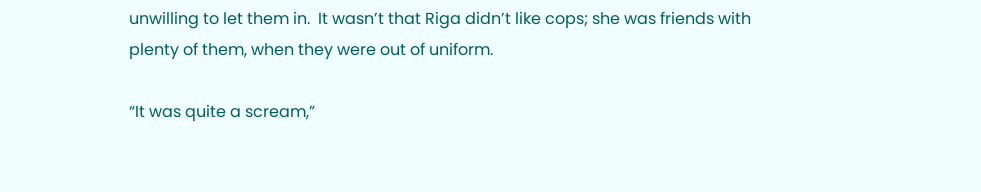unwilling to let them in.  It wasn’t that Riga didn’t like cops; she was friends with plenty of them, when they were out of uniform.

“It was quite a scream,”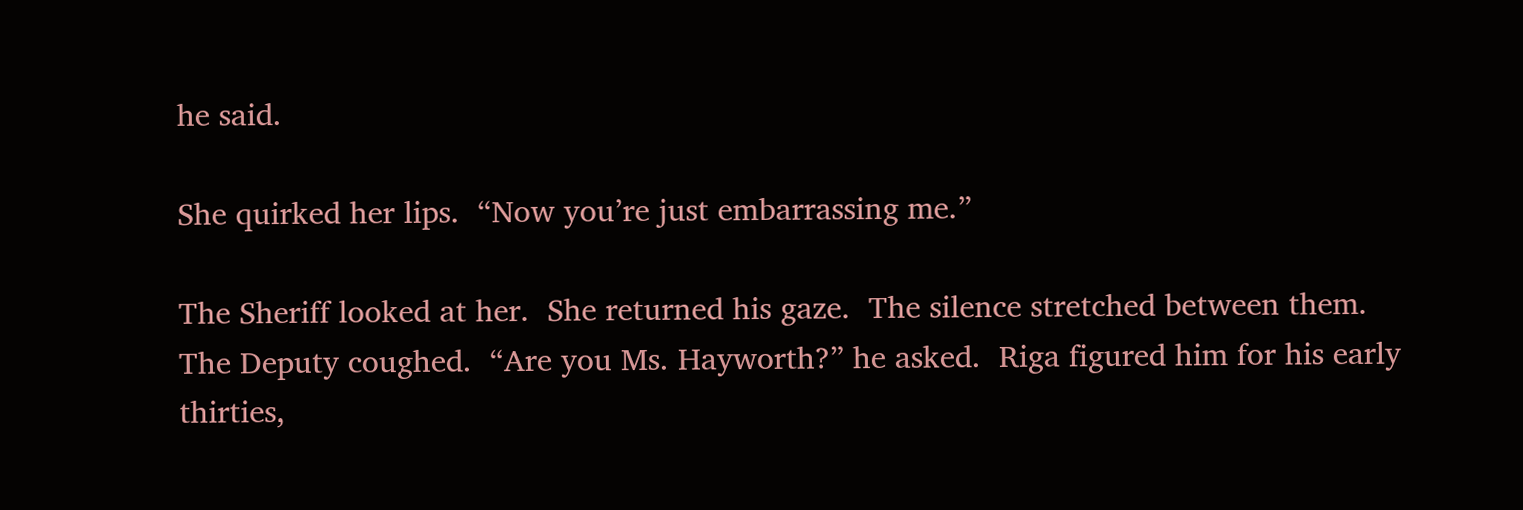he said.

She quirked her lips.  “Now you’re just embarrassing me.”

The Sheriff looked at her.  She returned his gaze.  The silence stretched between them.
The Deputy coughed.  “Are you Ms. Hayworth?” he asked.  Riga figured him for his early thirties,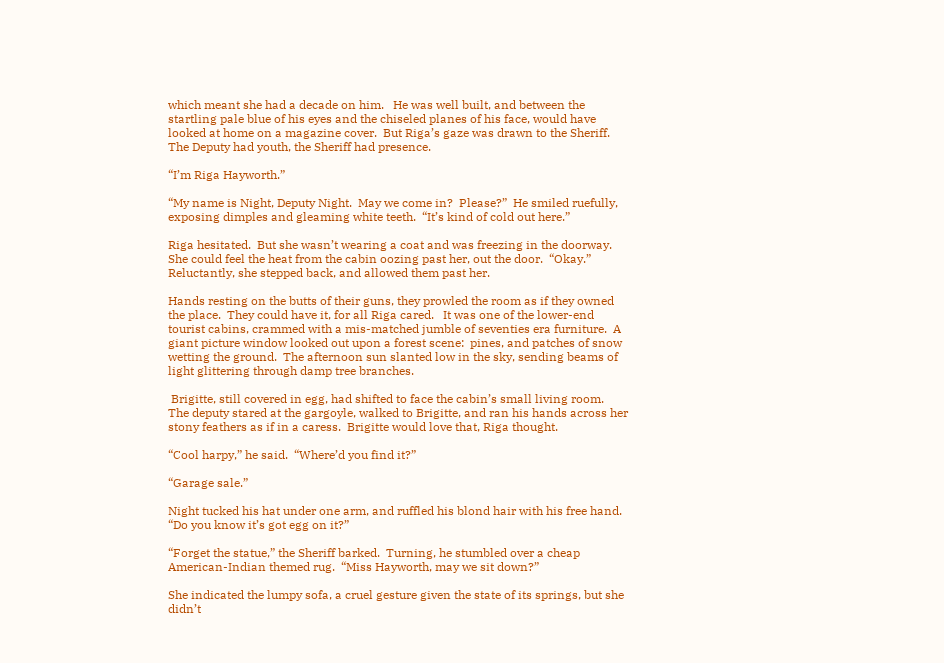which meant she had a decade on him.   He was well built, and between the startling pale blue of his eyes and the chiseled planes of his face, would have looked at home on a magazine cover.  But Riga’s gaze was drawn to the Sheriff.  The Deputy had youth, the Sheriff had presence.

“I’m Riga Hayworth.”

“My name is Night, Deputy Night.  May we come in?  Please?”  He smiled ruefully, exposing dimples and gleaming white teeth.  “It’s kind of cold out here.”

Riga hesitated.  But she wasn’t wearing a coat and was freezing in the doorway.  She could feel the heat from the cabin oozing past her, out the door.  “Okay.”  Reluctantly, she stepped back, and allowed them past her.

Hands resting on the butts of their guns, they prowled the room as if they owned the place.  They could have it, for all Riga cared.   It was one of the lower-end tourist cabins, crammed with a mis-matched jumble of seventies era furniture.  A giant picture window looked out upon a forest scene:  pines, and patches of snow wetting the ground.  The afternoon sun slanted low in the sky, sending beams of light glittering through damp tree branches.

 Brigitte, still covered in egg, had shifted to face the cabin’s small living room.  The deputy stared at the gargoyle, walked to Brigitte, and ran his hands across her stony feathers as if in a caress.  Brigitte would love that, Riga thought.

“Cool harpy,” he said.  “Where’d you find it?”

“Garage sale.”

Night tucked his hat under one arm, and ruffled his blond hair with his free hand.  “Do you know it’s got egg on it?”

“Forget the statue,” the Sheriff barked.  Turning, he stumbled over a cheap American-Indian themed rug.  “Miss Hayworth, may we sit down?”

She indicated the lumpy sofa, a cruel gesture given the state of its springs, but she didn’t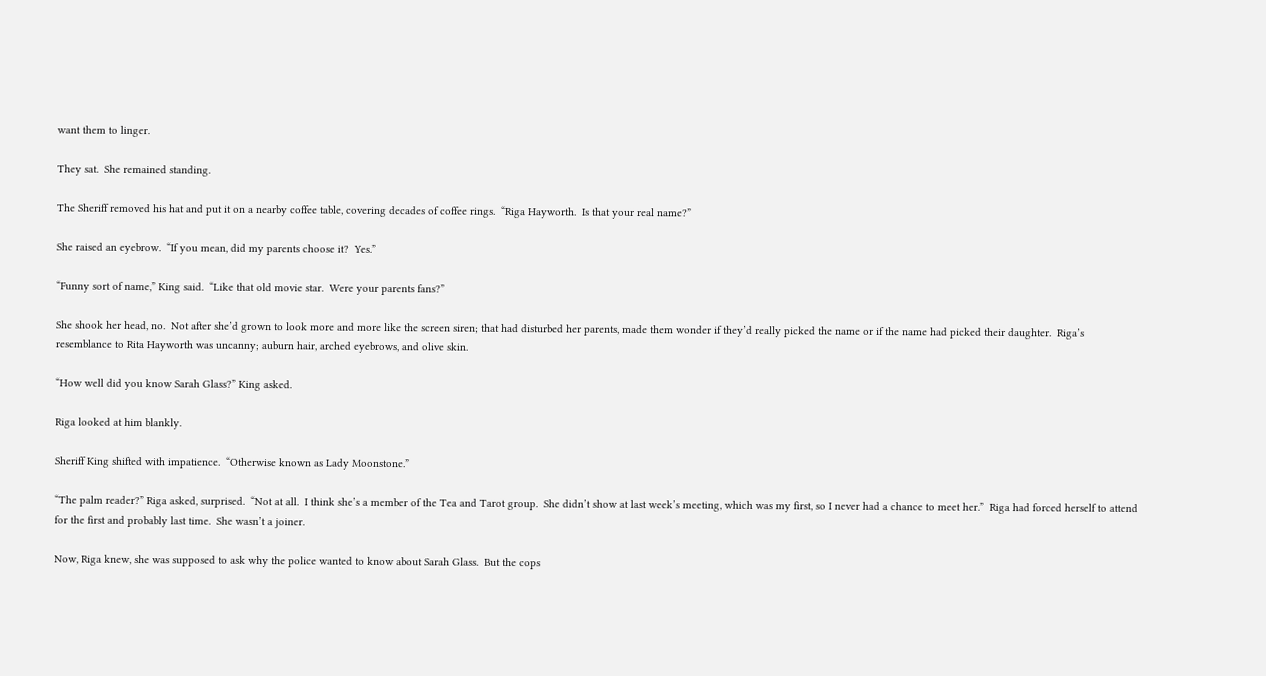want them to linger.

They sat.  She remained standing.

The Sheriff removed his hat and put it on a nearby coffee table, covering decades of coffee rings.  “Riga Hayworth.  Is that your real name?”

She raised an eyebrow.  “If you mean, did my parents choose it?  Yes.”

“Funny sort of name,” King said.  “Like that old movie star.  Were your parents fans?”

She shook her head, no.  Not after she’d grown to look more and more like the screen siren; that had disturbed her parents, made them wonder if they’d really picked the name or if the name had picked their daughter.  Riga’s resemblance to Rita Hayworth was uncanny; auburn hair, arched eyebrows, and olive skin.

“How well did you know Sarah Glass?” King asked.

Riga looked at him blankly.

Sheriff King shifted with impatience.  “Otherwise known as Lady Moonstone.”

“The palm reader?” Riga asked, surprised.  “Not at all.  I think she’s a member of the Tea and Tarot group.  She didn’t show at last week’s meeting, which was my first, so I never had a chance to meet her.”  Riga had forced herself to attend for the first and probably last time.  She wasn’t a joiner.

Now, Riga knew, she was supposed to ask why the police wanted to know about Sarah Glass.  But the cops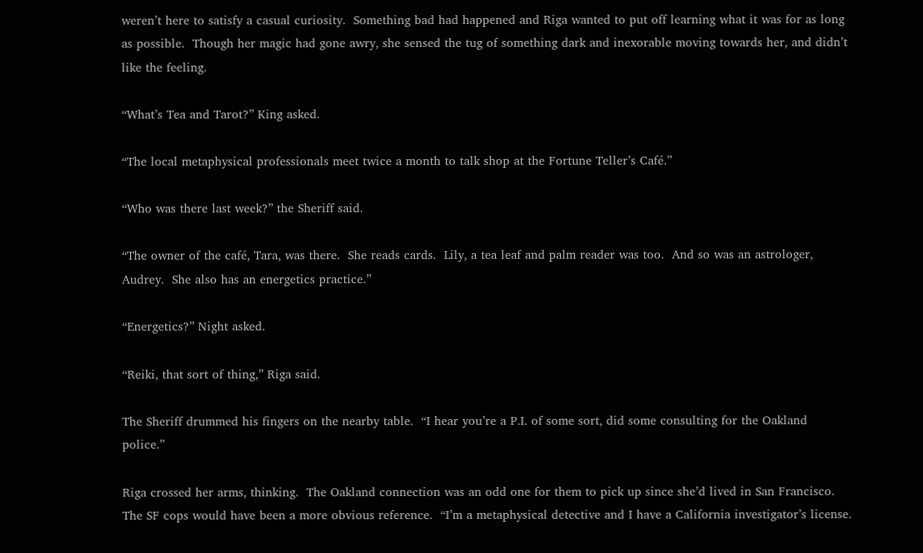weren’t here to satisfy a casual curiosity.  Something bad had happened and Riga wanted to put off learning what it was for as long as possible.  Though her magic had gone awry, she sensed the tug of something dark and inexorable moving towards her, and didn’t like the feeling.

“What’s Tea and Tarot?” King asked.

“The local metaphysical professionals meet twice a month to talk shop at the Fortune Teller’s Café.”

“Who was there last week?” the Sheriff said.

“The owner of the café, Tara, was there.  She reads cards.  Lily, a tea leaf and palm reader was too.  And so was an astrologer, Audrey.  She also has an energetics practice.”

“Energetics?” Night asked.

“Reiki, that sort of thing,” Riga said.

The Sheriff drummed his fingers on the nearby table.  “I hear you’re a P.I. of some sort, did some consulting for the Oakland police.”

Riga crossed her arms, thinking.  The Oakland connection was an odd one for them to pick up since she’d lived in San Francisco.  The SF cops would have been a more obvious reference.  “I’m a metaphysical detective and I have a California investigator’s license.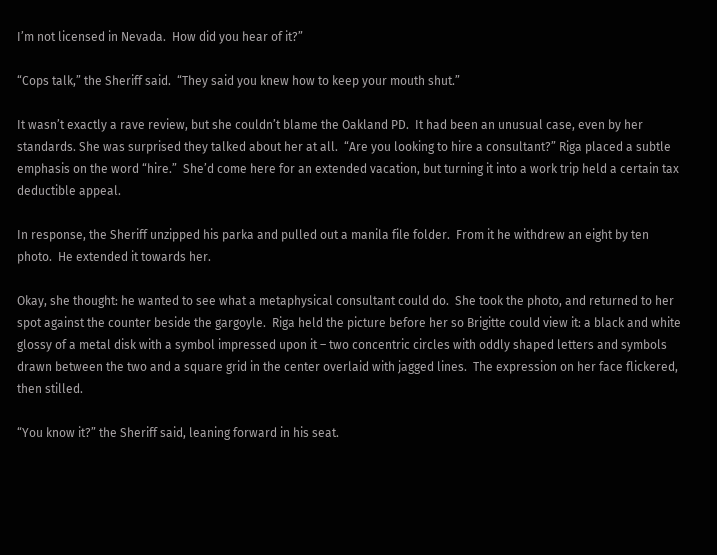I’m not licensed in Nevada.  How did you hear of it?”

“Cops talk,” the Sheriff said.  “They said you knew how to keep your mouth shut.”

It wasn’t exactly a rave review, but she couldn’t blame the Oakland PD.  It had been an unusual case, even by her standards. She was surprised they talked about her at all.  “Are you looking to hire a consultant?” Riga placed a subtle emphasis on the word “hire.”  She’d come here for an extended vacation, but turning it into a work trip held a certain tax deductible appeal.

In response, the Sheriff unzipped his parka and pulled out a manila file folder.  From it he withdrew an eight by ten photo.  He extended it towards her.

Okay, she thought: he wanted to see what a metaphysical consultant could do.  She took the photo, and returned to her spot against the counter beside the gargoyle.  Riga held the picture before her so Brigitte could view it: a black and white glossy of a metal disk with a symbol impressed upon it – two concentric circles with oddly shaped letters and symbols drawn between the two and a square grid in the center overlaid with jagged lines.  The expression on her face flickered, then stilled.

“You know it?” the Sheriff said, leaning forward in his seat.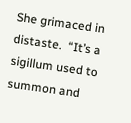She grimaced in distaste.  “It’s a sigillum used to summon and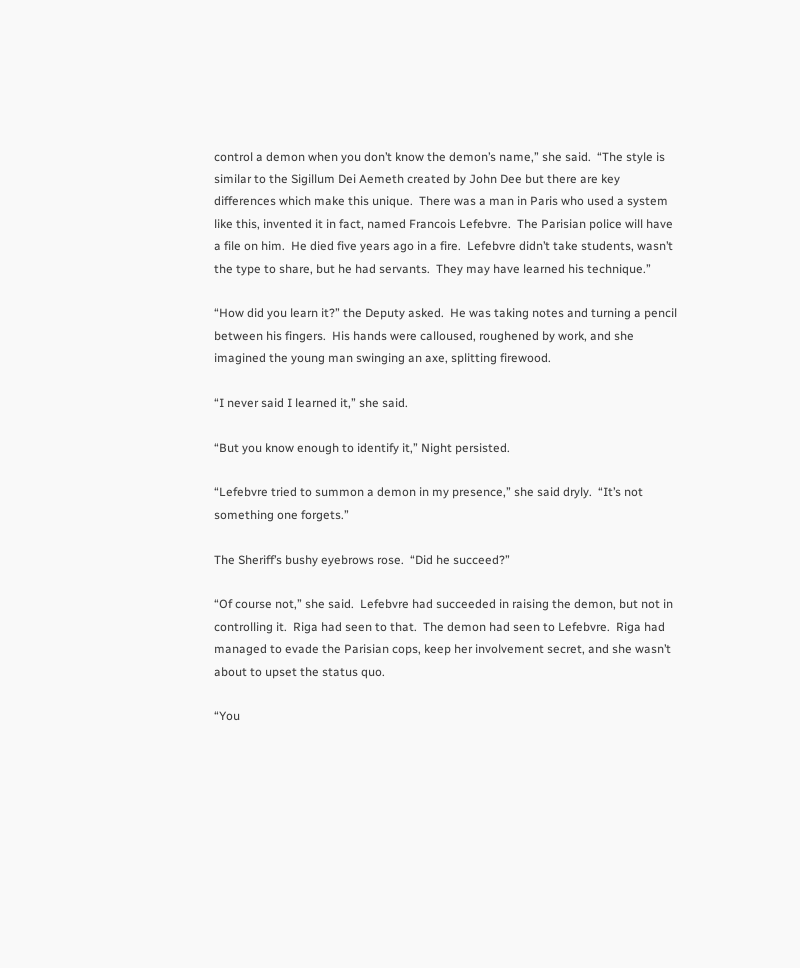control a demon when you don’t know the demon’s name,” she said.  “The style is similar to the Sigillum Dei Aemeth created by John Dee but there are key differences which make this unique.  There was a man in Paris who used a system like this, invented it in fact, named Francois Lefebvre.  The Parisian police will have a file on him.  He died five years ago in a fire.  Lefebvre didn’t take students, wasn’t the type to share, but he had servants.  They may have learned his technique.”

“How did you learn it?” the Deputy asked.  He was taking notes and turning a pencil between his fingers.  His hands were calloused, roughened by work, and she imagined the young man swinging an axe, splitting firewood.

“I never said I learned it,” she said.

“But you know enough to identify it,” Night persisted.

“Lefebvre tried to summon a demon in my presence,” she said dryly.  “It’s not something one forgets.”

The Sheriff’s bushy eyebrows rose.  “Did he succeed?”

“Of course not,” she said.  Lefebvre had succeeded in raising the demon, but not in controlling it.  Riga had seen to that.  The demon had seen to Lefebvre.  Riga had managed to evade the Parisian cops, keep her involvement secret, and she wasn’t about to upset the status quo.

“You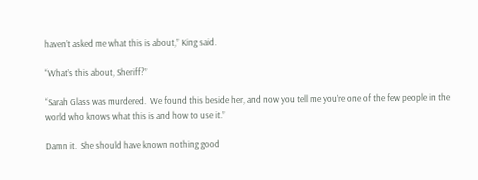haven’t asked me what this is about,” King said.

“What’s this about, Sheriff?”

“Sarah Glass was murdered.  We found this beside her, and now you tell me you’re one of the few people in the world who knows what this is and how to use it.”

Damn it.  She should have known nothing good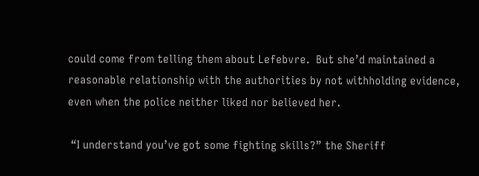could come from telling them about Lefebvre.  But she’d maintained a reasonable relationship with the authorities by not withholding evidence, even when the police neither liked nor believed her.

 “I understand you’ve got some fighting skills?” the Sheriff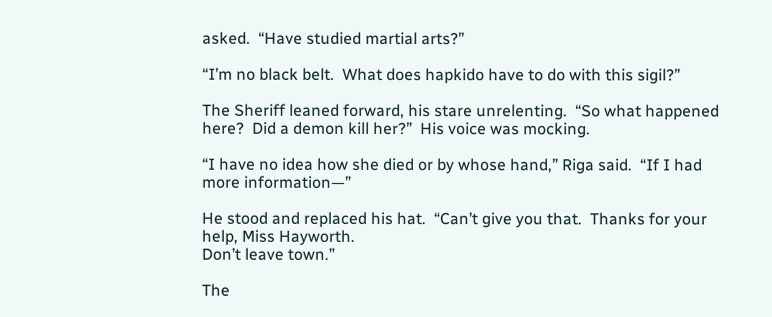asked.  “Have studied martial arts?”

“I’m no black belt.  What does hapkido have to do with this sigil?”

The Sheriff leaned forward, his stare unrelenting.  “So what happened here?  Did a demon kill her?”  His voice was mocking.

“I have no idea how she died or by whose hand,” Riga said.  “If I had more information—”

He stood and replaced his hat.  “Can’t give you that.  Thanks for your help, Miss Hayworth.
Don’t leave town.”

The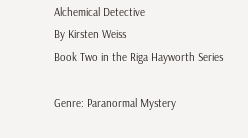Alchemical Detective
By Kirsten Weiss
Book Two in the Riga Hayworth Series

Genre: Paranormal Mystery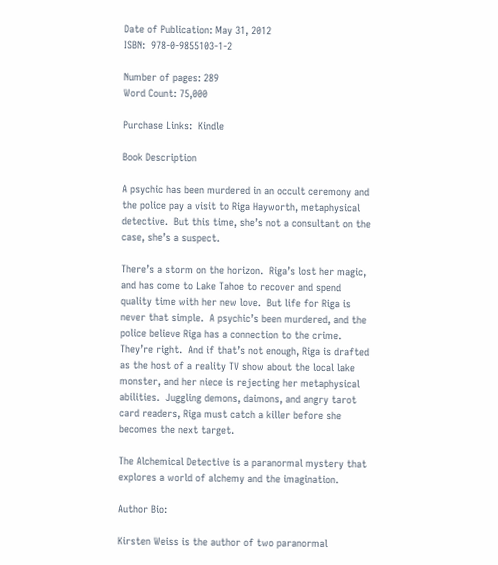Date of Publication: May 31, 2012
ISBN:  978-0-9855103-1-2

Number of pages: 289
Word Count: 75,000

Purchase Links:  Kindle

Book Description

A psychic has been murdered in an occult ceremony and the police pay a visit to Riga Hayworth, metaphysical detective.  But this time, she’s not a consultant on the case, she’s a suspect.

There’s a storm on the horizon.  Riga’s lost her magic, and has come to Lake Tahoe to recover and spend quality time with her new love.  But life for Riga is never that simple.  A psychic’s been murdered, and the police believe Riga has a connection to the crime.  They’re right.  And if that’s not enough, Riga is drafted as the host of a reality TV show about the local lake monster, and her niece is rejecting her metaphysical abilities.  Juggling demons, daimons, and angry tarot card readers, Riga must catch a killer before she becomes the next target.

The Alchemical Detective is a paranormal mystery that explores a world of alchemy and the imagination.

Author Bio:

Kirsten Weiss is the author of two paranormal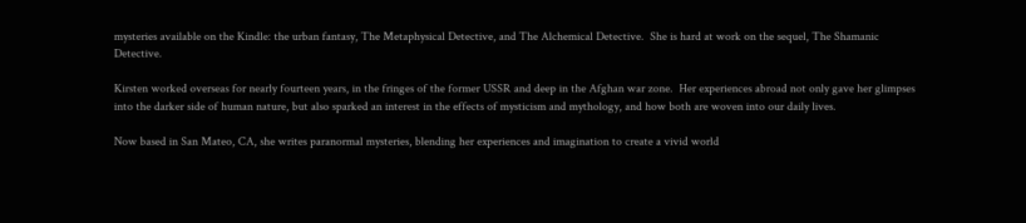mysteries available on the Kindle: the urban fantasy, The Metaphysical Detective, and The Alchemical Detective.  She is hard at work on the sequel, The Shamanic Detective.

Kirsten worked overseas for nearly fourteen years, in the fringes of the former USSR and deep in the Afghan war zone.  Her experiences abroad not only gave her glimpses into the darker side of human nature, but also sparked an interest in the effects of mysticism and mythology, and how both are woven into our daily lives.

Now based in San Mateo, CA, she writes paranormal mysteries, blending her experiences and imagination to create a vivid world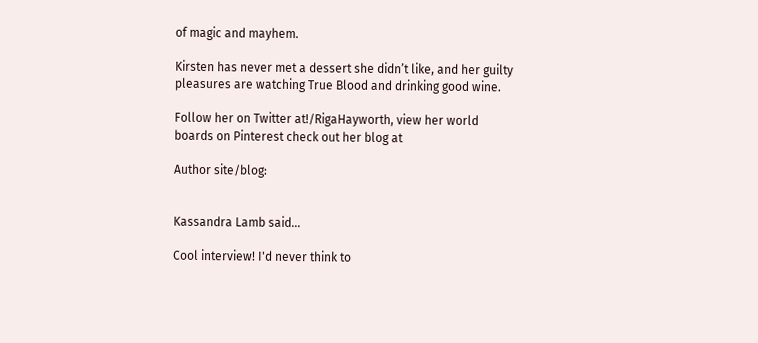of magic and mayhem.

Kirsten has never met a dessert she didn’t like, and her guilty pleasures are watching True Blood and drinking good wine.

Follow her on Twitter at!/RigaHayworth, view her world boards on Pinterest check out her blog at

Author site/blog:


Kassandra Lamb said...

Cool interview! I'd never think to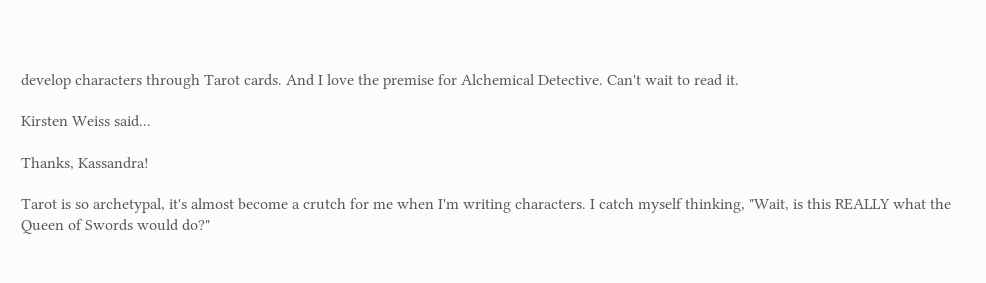develop characters through Tarot cards. And I love the premise for Alchemical Detective. Can't wait to read it.

Kirsten Weiss said...

Thanks, Kassandra!

Tarot is so archetypal, it's almost become a crutch for me when I'm writing characters. I catch myself thinking, "Wait, is this REALLY what the Queen of Swords would do?"